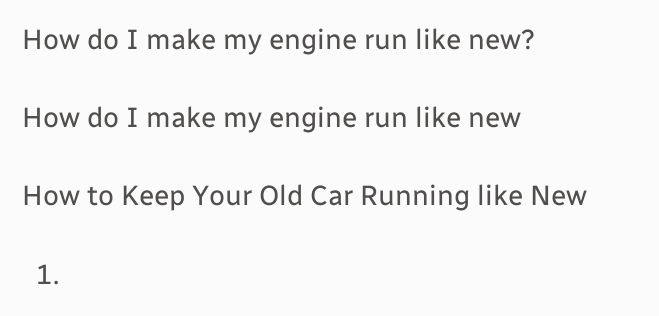How do I make my engine run like new?

How do I make my engine run like new

How to Keep Your Old Car Running like New

  1.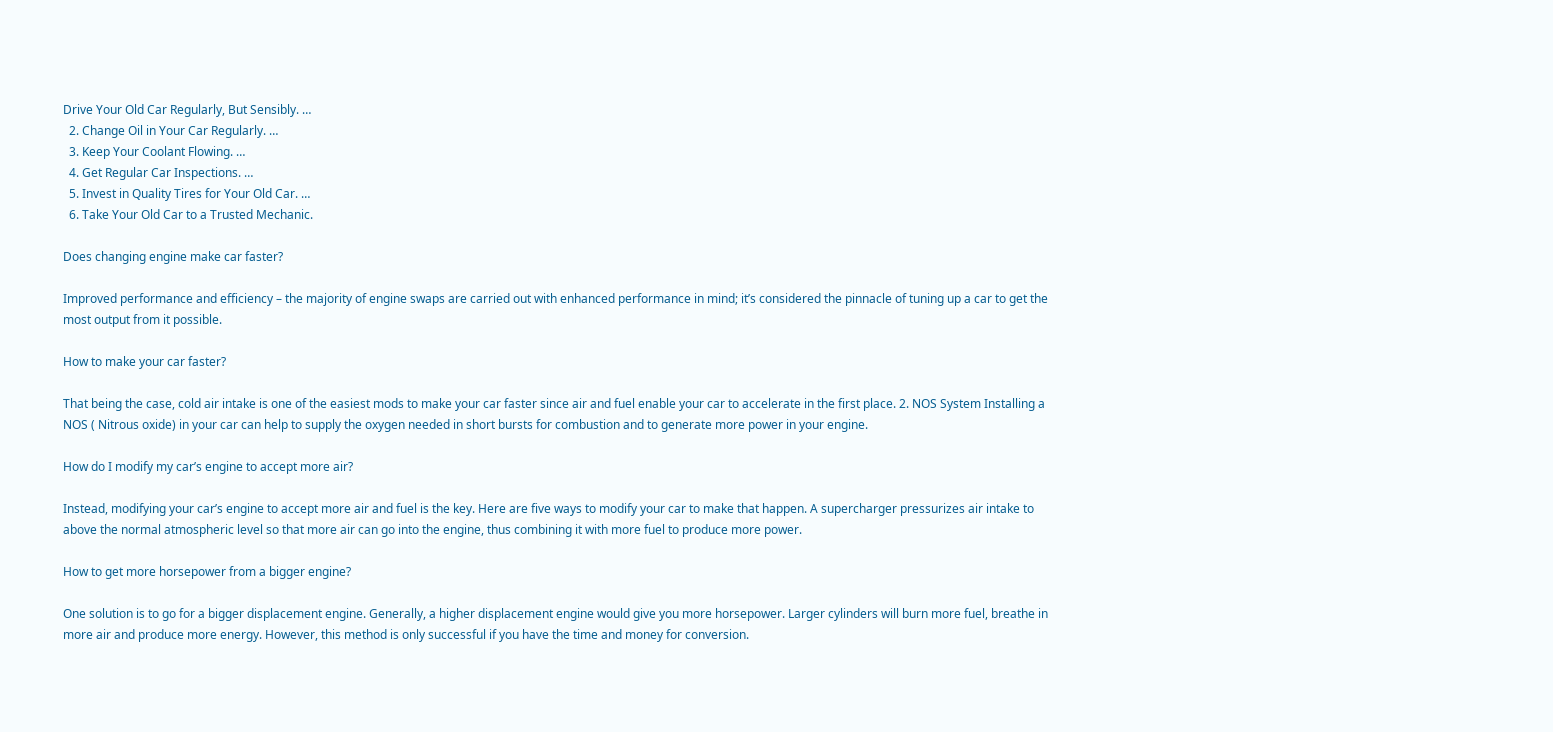Drive Your Old Car Regularly, But Sensibly. …
  2. Change Oil in Your Car Regularly. …
  3. Keep Your Coolant Flowing. …
  4. Get Regular Car Inspections. …
  5. Invest in Quality Tires for Your Old Car. …
  6. Take Your Old Car to a Trusted Mechanic.

Does changing engine make car faster?

Improved performance and efficiency – the majority of engine swaps are carried out with enhanced performance in mind; it’s considered the pinnacle of tuning up a car to get the most output from it possible.

How to make your car faster?

That being the case, cold air intake is one of the easiest mods to make your car faster since air and fuel enable your car to accelerate in the first place. 2. NOS System Installing a NOS ( Nitrous oxide) in your car can help to supply the oxygen needed in short bursts for combustion and to generate more power in your engine.

How do I modify my car’s engine to accept more air?

Instead, modifying your car’s engine to accept more air and fuel is the key. Here are five ways to modify your car to make that happen. A supercharger pressurizes air intake to above the normal atmospheric level so that more air can go into the engine, thus combining it with more fuel to produce more power.

How to get more horsepower from a bigger engine?

One solution is to go for a bigger displacement engine. Generally, a higher displacement engine would give you more horsepower. Larger cylinders will burn more fuel, breathe in more air and produce more energy. However, this method is only successful if you have the time and money for conversion.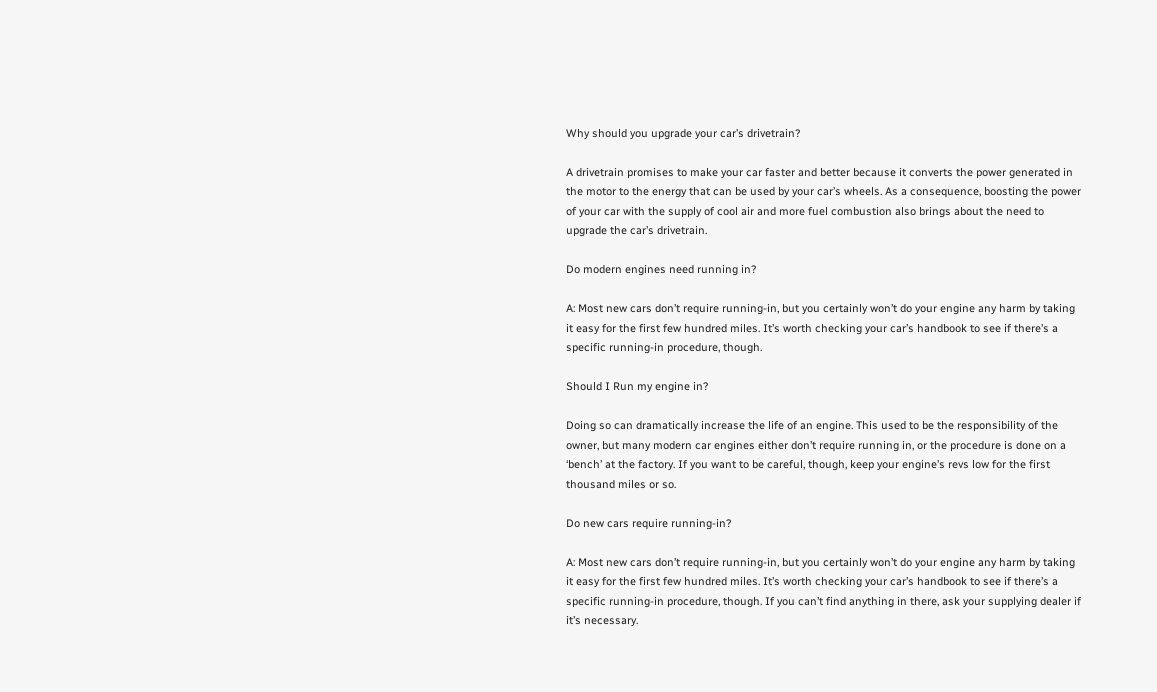Why should you upgrade your car’s drivetrain?

A drivetrain promises to make your car faster and better because it converts the power generated in the motor to the energy that can be used by your car’s wheels. As a consequence, boosting the power of your car with the supply of cool air and more fuel combustion also brings about the need to upgrade the car’s drivetrain.

Do modern engines need running in?

A: Most new cars don’t require running-in, but you certainly won’t do your engine any harm by taking it easy for the first few hundred miles. It’s worth checking your car’s handbook to see if there’s a specific running-in procedure, though.

Should I Run my engine in?

Doing so can dramatically increase the life of an engine. This used to be the responsibility of the owner, but many modern car engines either don’t require running in, or the procedure is done on a ‘bench’ at the factory. If you want to be careful, though, keep your engine’s revs low for the first thousand miles or so.

Do new cars require running-in?

A: Most new cars don’t require running-in, but you certainly won’t do your engine any harm by taking it easy for the first few hundred miles. It’s worth checking your car’s handbook to see if there’s a specific running-in procedure, though. If you can’t find anything in there, ask your supplying dealer if it’s necessary.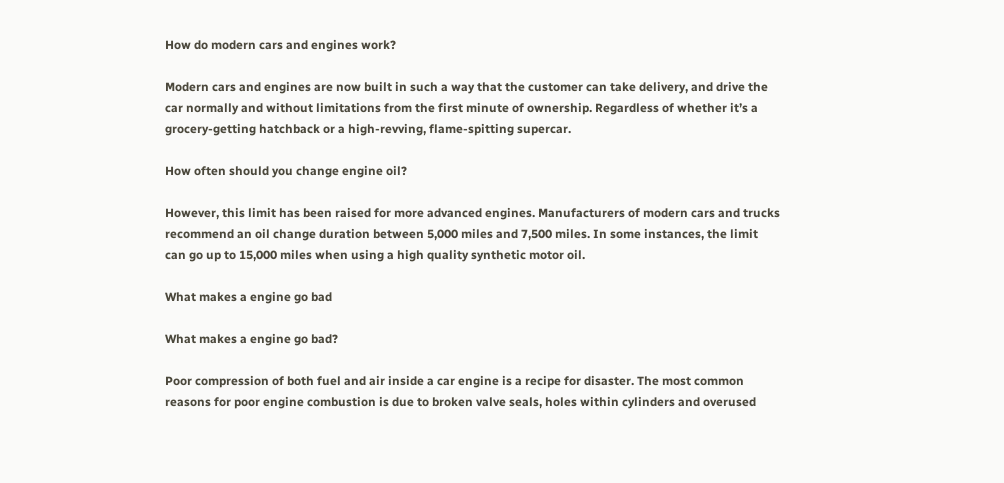How do modern cars and engines work?

Modern cars and engines are now built in such a way that the customer can take delivery, and drive the car normally and without limitations from the first minute of ownership. Regardless of whether it’s a grocery-getting hatchback or a high-revving, flame-spitting supercar.

How often should you change engine oil?

However, this limit has been raised for more advanced engines. Manufacturers of modern cars and trucks recommend an oil change duration between 5,000 miles and 7,500 miles. In some instances, the limit can go up to 15,000 miles when using a high quality synthetic motor oil.

What makes a engine go bad

What makes a engine go bad?

Poor compression of both fuel and air inside a car engine is a recipe for disaster. The most common reasons for poor engine combustion is due to broken valve seals, holes within cylinders and overused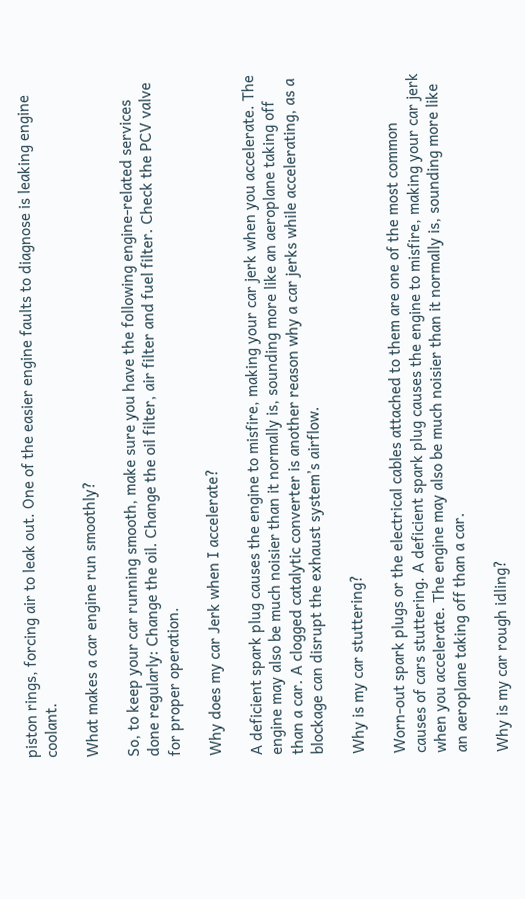piston rings, forcing air to leak out. One of the easier engine faults to diagnose is leaking engine coolant.

What makes a car engine run smoothly?

So, to keep your car running smooth, make sure you have the following engine-related services done regularly: Change the oil. Change the oil filter, air filter and fuel filter. Check the PCV valve for proper operation.

Why does my car Jerk when I accelerate?

A deficient spark plug causes the engine to misfire, making your car jerk when you accelerate. The engine may also be much noisier than it normally is, sounding more like an aeroplane taking off than a car. A clogged catalytic converter is another reason why a car jerks while accelerating, as a blockage can disrupt the exhaust system’s airflow.

Why is my car stuttering?

Worn-out spark plugs or the electrical cables attached to them are one of the most common causes of cars stuttering. A deficient spark plug causes the engine to misfire, making your car jerk when you accelerate. The engine may also be much noisier than it normally is, sounding more like an aeroplane taking off than a car.

Why is my car rough idling?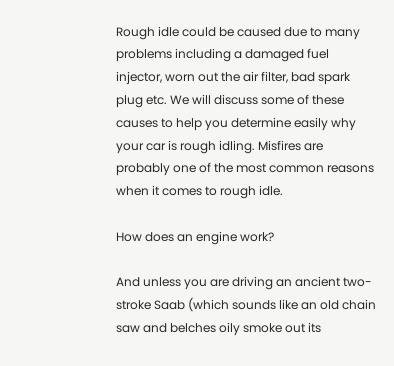Rough idle could be caused due to many problems including a damaged fuel injector, worn out the air filter, bad spark plug etc. We will discuss some of these causes to help you determine easily why your car is rough idling. Misfires are probably one of the most common reasons when it comes to rough idle.

How does an engine work?

And unless you are driving an ancient two-stroke Saab (which sounds like an old chain saw and belches oily smoke out its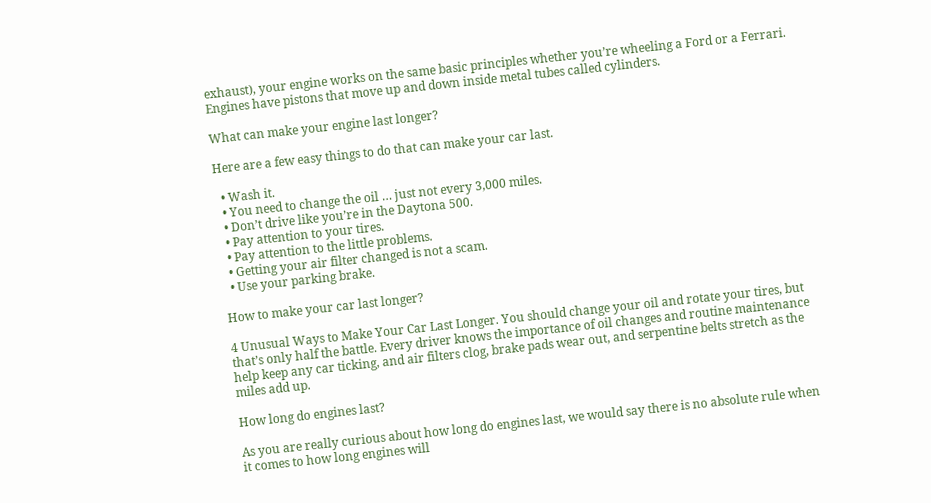exhaust), your engine works on the same basic principles whether you’re wheeling a Ford or a Ferrari. Engines have pistons that move up and down inside metal tubes called cylinders.

What can make your engine last longer?

Here are a few easy things to do that can make your car last.

  • Wash it.
  • You need to change the oil … just not every 3,000 miles.
  • Don’t drive like you’re in the Daytona 500.
  • Pay attention to your tires.
  • Pay attention to the little problems.
  • Getting your air filter changed is not a scam.
  • Use your parking brake.

How to make your car last longer?

4 Unusual Ways to Make Your Car Last Longer. You should change your oil and rotate your tires, but that’s only half the battle. Every driver knows the importance of oil changes and routine maintenance help keep any car ticking, and air filters clog, brake pads wear out, and serpentine belts stretch as the miles add up.

How long do engines last?

As you are really curious about how long do engines last, we would say there is no absolute rule when it comes to how long engines will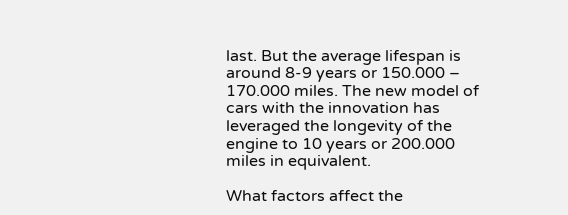last. But the average lifespan is around 8-9 years or 150.000 – 170.000 miles. The new model of cars with the innovation has leveraged the longevity of the engine to 10 years or 200.000 miles in equivalent.

What factors affect the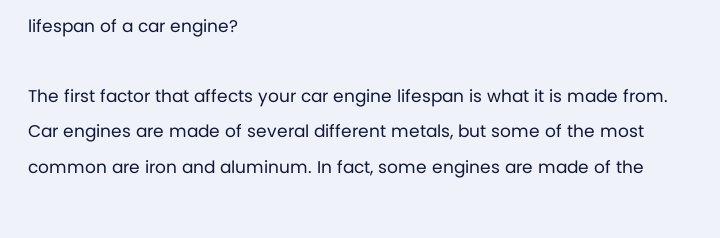lifespan of a car engine?

The first factor that affects your car engine lifespan is what it is made from. Car engines are made of several different metals, but some of the most common are iron and aluminum. In fact, some engines are made of the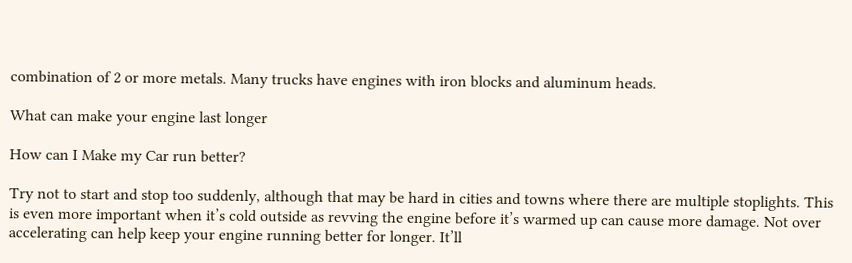combination of 2 or more metals. Many trucks have engines with iron blocks and aluminum heads.

What can make your engine last longer

How can I Make my Car run better?

Try not to start and stop too suddenly, although that may be hard in cities and towns where there are multiple stoplights. This is even more important when it’s cold outside as revving the engine before it’s warmed up can cause more damage. Not over accelerating can help keep your engine running better for longer. It’ll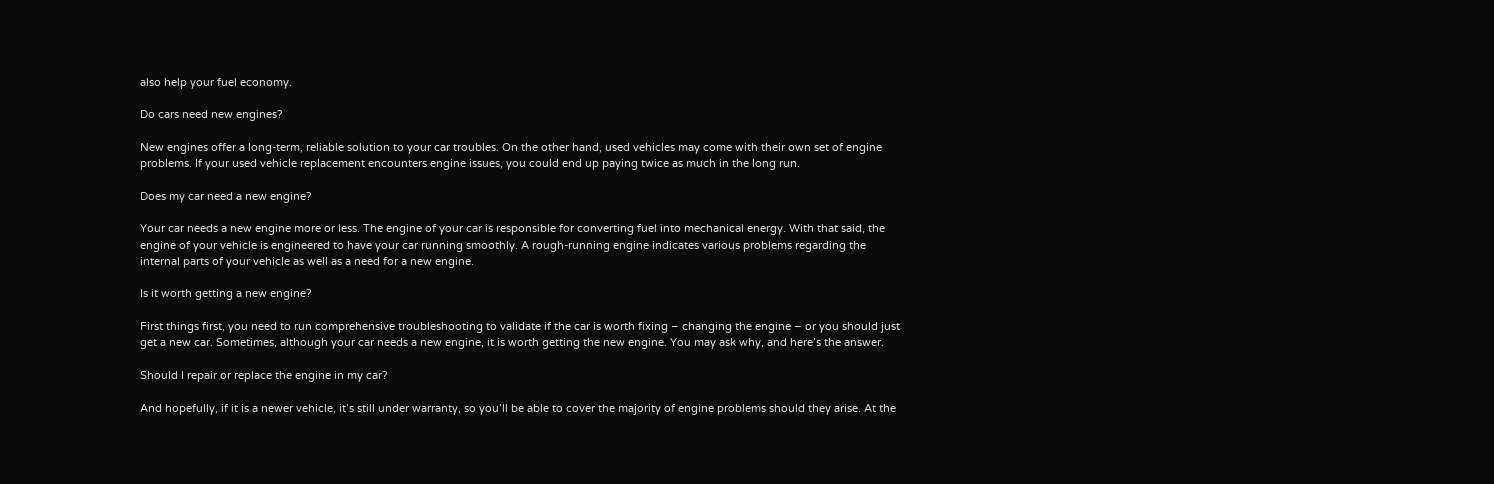also help your fuel economy.

Do cars need new engines?

New engines offer a long-term, reliable solution to your car troubles. On the other hand, used vehicles may come with their own set of engine problems. If your used vehicle replacement encounters engine issues, you could end up paying twice as much in the long run.

Does my car need a new engine?

Your car needs a new engine more or less. The engine of your car is responsible for converting fuel into mechanical energy. With that said, the engine of your vehicle is engineered to have your car running smoothly. A rough-running engine indicates various problems regarding the internal parts of your vehicle as well as a need for a new engine.

Is it worth getting a new engine?

First things first, you need to run comprehensive troubleshooting to validate if the car is worth fixing – changing the engine – or you should just get a new car. Sometimes, although your car needs a new engine, it is worth getting the new engine. You may ask why, and here’s the answer.

Should I repair or replace the engine in my car?

And hopefully, if it is a newer vehicle, it’s still under warranty, so you’ll be able to cover the majority of engine problems should they arise. At the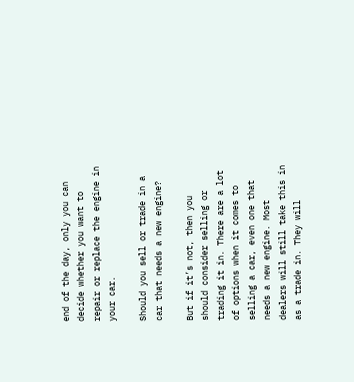end of the day, only you can decide whether you want to repair or replace the engine in your car.

Should you sell or trade in a car that needs a new engine?

But if it’s not, then you should consider selling or trading it in. There are a lot of options when it comes to selling a car, even one that needs a new engine. Most dealers will still take this in as a trade in. They will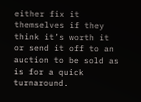either fix it themselves if they think it’s worth it or send it off to an auction to be sold as is for a quick turnaround.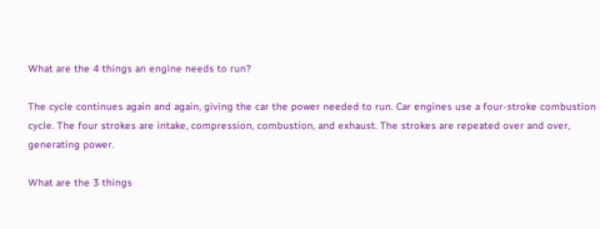What are the 4 things an engine needs to run?

The cycle continues again and again, giving the car the power needed to run. Car engines use a four-stroke combustion cycle. The four strokes are intake, compression, combustion, and exhaust. The strokes are repeated over and over, generating power.

What are the 3 things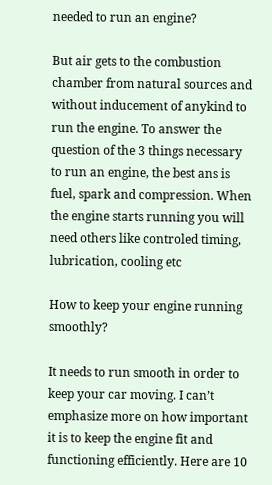needed to run an engine?

But air gets to the combustion chamber from natural sources and without inducement of anykind to run the engine. To answer the question of the 3 things necessary to run an engine, the best ans is fuel, spark and compression. When the engine starts running you will need others like controled timing, lubrication, cooling etc

How to keep your engine running smoothly?

It needs to run smooth in order to keep your car moving. I can’t emphasize more on how important it is to keep the engine fit and functioning efficiently. Here are 10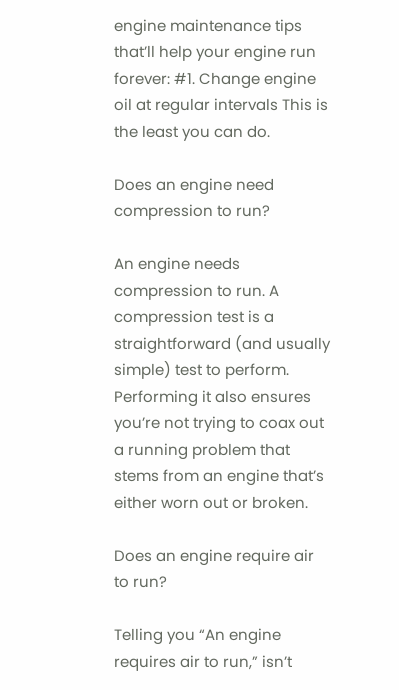engine maintenance tips that’ll help your engine run forever: #1. Change engine oil at regular intervals This is the least you can do.

Does an engine need compression to run?

An engine needs compression to run. A compression test is a straightforward (and usually simple) test to perform. Performing it also ensures you’re not trying to coax out a running problem that stems from an engine that’s either worn out or broken.

Does an engine require air to run?

Telling you “An engine requires air to run,” isn’t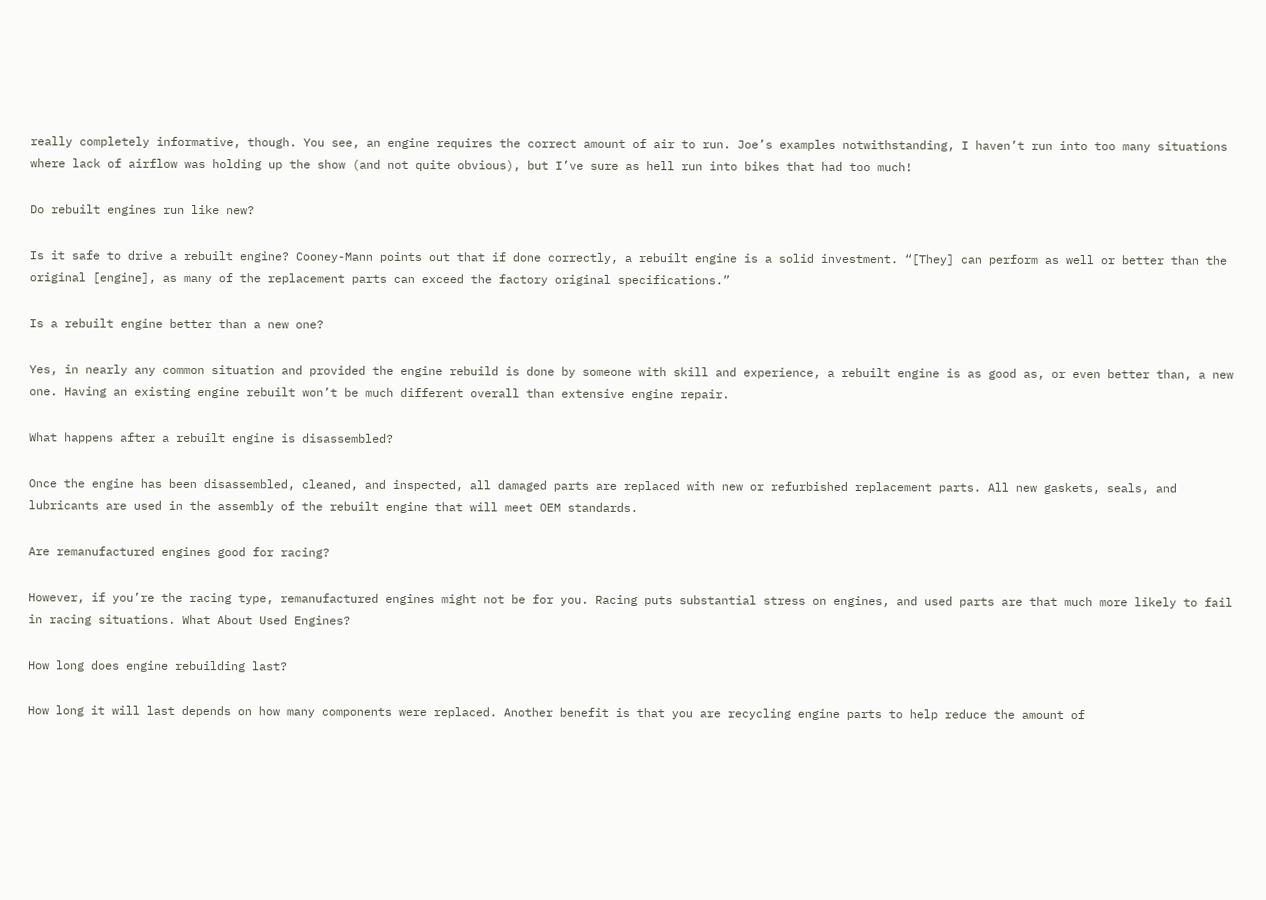really completely informative, though. You see, an engine requires the correct amount of air to run. Joe’s examples notwithstanding, I haven’t run into too many situations where lack of airflow was holding up the show (and not quite obvious), but I’ve sure as hell run into bikes that had too much!

Do rebuilt engines run like new?

Is it safe to drive a rebuilt engine? Cooney-Mann points out that if done correctly, a rebuilt engine is a solid investment. “[They] can perform as well or better than the original [engine], as many of the replacement parts can exceed the factory original specifications.”

Is a rebuilt engine better than a new one?

Yes, in nearly any common situation and provided the engine rebuild is done by someone with skill and experience, a rebuilt engine is as good as, or even better than, a new one. Having an existing engine rebuilt won’t be much different overall than extensive engine repair.

What happens after a rebuilt engine is disassembled?

Once the engine has been disassembled, cleaned, and inspected, all damaged parts are replaced with new or refurbished replacement parts. All new gaskets, seals, and lubricants are used in the assembly of the rebuilt engine that will meet OEM standards.

Are remanufactured engines good for racing?

However, if you’re the racing type, remanufactured engines might not be for you. Racing puts substantial stress on engines, and used parts are that much more likely to fail in racing situations. What About Used Engines?

How long does engine rebuilding last?

How long it will last depends on how many components were replaced. Another benefit is that you are recycling engine parts to help reduce the amount of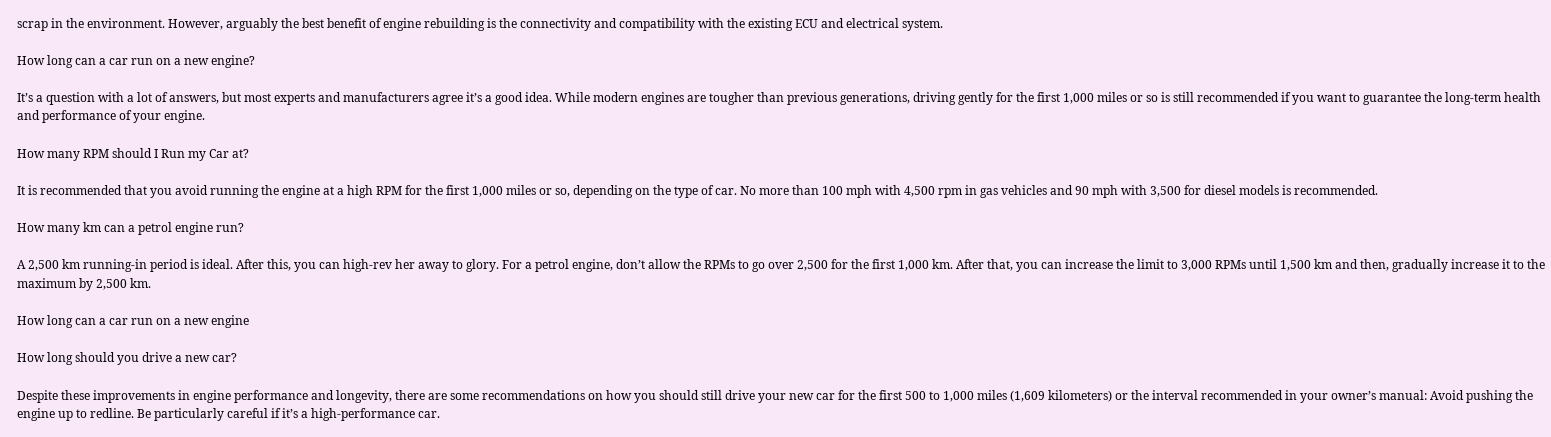scrap in the environment. However, arguably the best benefit of engine rebuilding is the connectivity and compatibility with the existing ECU and electrical system.

How long can a car run on a new engine?

It’s a question with a lot of answers, but most experts and manufacturers agree it’s a good idea. While modern engines are tougher than previous generations, driving gently for the first 1,000 miles or so is still recommended if you want to guarantee the long-term health and performance of your engine.

How many RPM should I Run my Car at?

It is recommended that you avoid running the engine at a high RPM for the first 1,000 miles or so, depending on the type of car. No more than 100 mph with 4,500 rpm in gas vehicles and 90 mph with 3,500 for diesel models is recommended.

How many km can a petrol engine run?

A 2,500 km running-in period is ideal. After this, you can high-rev her away to glory. For a petrol engine, don’t allow the RPMs to go over 2,500 for the first 1,000 km. After that, you can increase the limit to 3,000 RPMs until 1,500 km and then, gradually increase it to the maximum by 2,500 km.

How long can a car run on a new engine

How long should you drive a new car?

Despite these improvements in engine performance and longevity, there are some recommendations on how you should still drive your new car for the first 500 to 1,000 miles (1,609 kilometers) or the interval recommended in your owner’s manual: Avoid pushing the engine up to redline. Be particularly careful if it’s a high-performance car.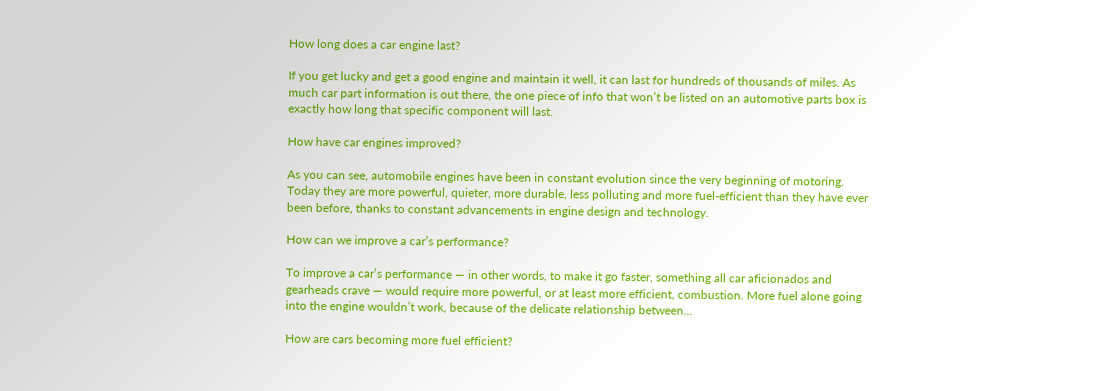How long does a car engine last?

If you get lucky and get a good engine and maintain it well, it can last for hundreds of thousands of miles. As much car part information is out there, the one piece of info that won’t be listed on an automotive parts box is exactly how long that specific component will last.

How have car engines improved?

As you can see, automobile engines have been in constant evolution since the very beginning of motoring. Today they are more powerful, quieter, more durable, less polluting and more fuel-efficient than they have ever been before, thanks to constant advancements in engine design and technology.

How can we improve a car’s performance?

To improve a car’s performance — in other words, to make it go faster, something all car aficionados and gearheads crave — would require more powerful, or at least more efficient, combustion. More fuel alone going into the engine wouldn’t work, because of the delicate relationship between…

How are cars becoming more fuel efficient?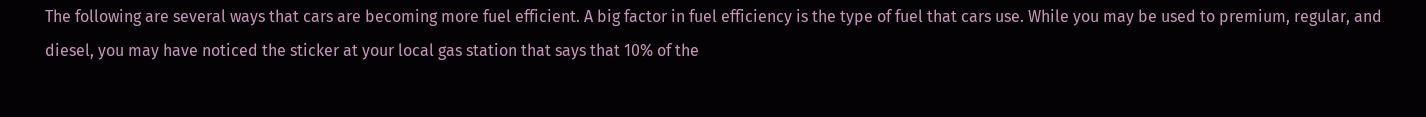The following are several ways that cars are becoming more fuel efficient. A big factor in fuel efficiency is the type of fuel that cars use. While you may be used to premium, regular, and diesel, you may have noticed the sticker at your local gas station that says that 10% of the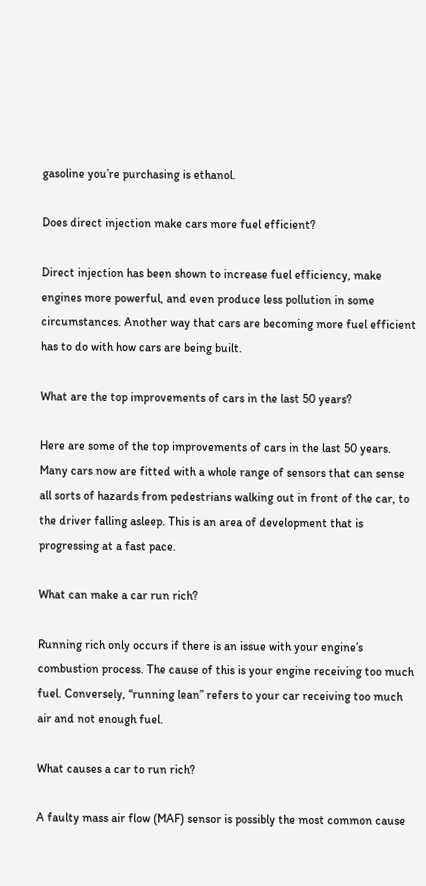gasoline you’re purchasing is ethanol.

Does direct injection make cars more fuel efficient?

Direct injection has been shown to increase fuel efficiency, make engines more powerful, and even produce less pollution in some circumstances. Another way that cars are becoming more fuel efficient has to do with how cars are being built.

What are the top improvements of cars in the last 50 years?

Here are some of the top improvements of cars in the last 50 years. Many cars now are fitted with a whole range of sensors that can sense all sorts of hazards from pedestrians walking out in front of the car, to the driver falling asleep. This is an area of development that is progressing at a fast pace.

What can make a car run rich?

Running rich only occurs if there is an issue with your engine’s combustion process. The cause of this is your engine receiving too much fuel. Conversely, “running lean” refers to your car receiving too much air and not enough fuel.

What causes a car to run rich?

A faulty mass air flow (MAF) sensor is possibly the most common cause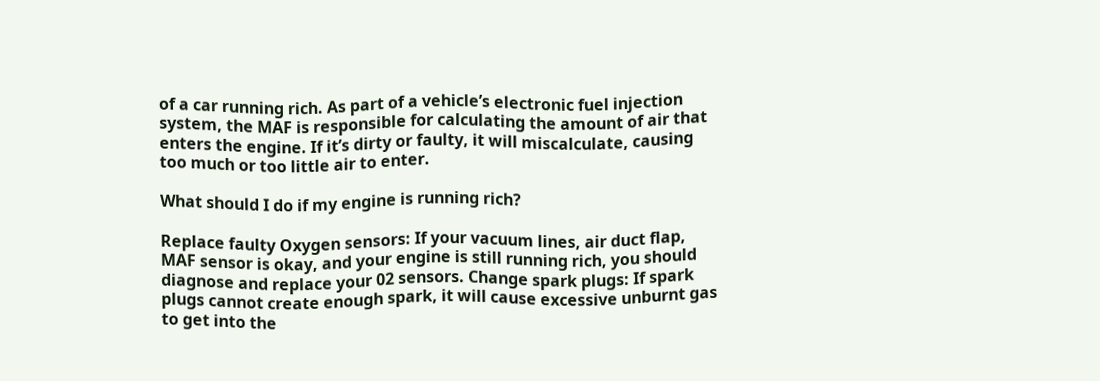of a car running rich. As part of a vehicle’s electronic fuel injection system, the MAF is responsible for calculating the amount of air that enters the engine. If it’s dirty or faulty, it will miscalculate, causing too much or too little air to enter.

What should I do if my engine is running rich?

Replace faulty Oxygen sensors: If your vacuum lines, air duct flap, MAF sensor is okay, and your engine is still running rich, you should diagnose and replace your 02 sensors. Change spark plugs: If spark plugs cannot create enough spark, it will cause excessive unburnt gas to get into the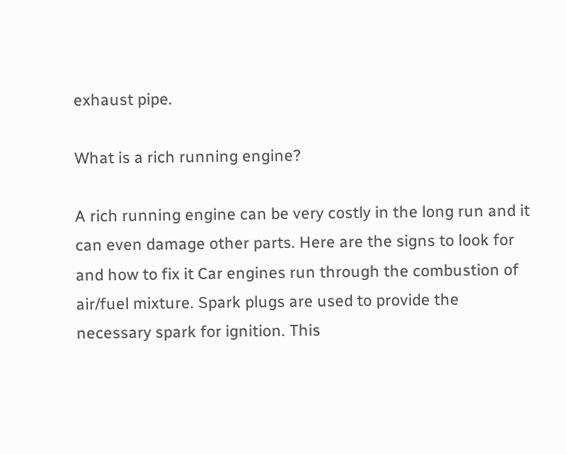exhaust pipe.

What is a rich running engine?

A rich running engine can be very costly in the long run and it can even damage other parts. Here are the signs to look for and how to fix it Car engines run through the combustion of air/fuel mixture. Spark plugs are used to provide the necessary spark for ignition. This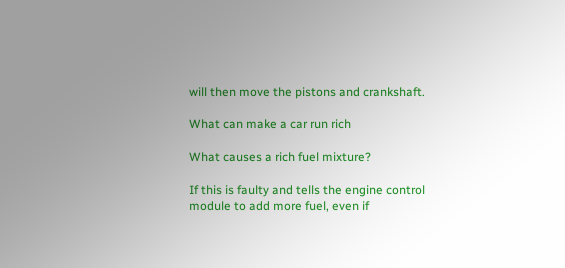will then move the pistons and crankshaft.

What can make a car run rich

What causes a rich fuel mixture?

If this is faulty and tells the engine control module to add more fuel, even if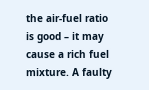the air-fuel ratio is good – it may cause a rich fuel mixture. A faulty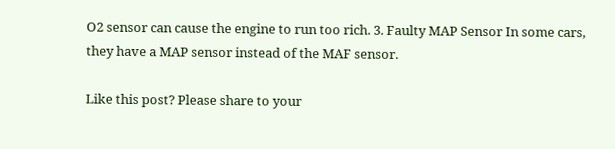O2 sensor can cause the engine to run too rich. 3. Faulty MAP Sensor In some cars, they have a MAP sensor instead of the MAF sensor.

Like this post? Please share to your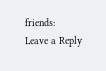friends:
Leave a Reply